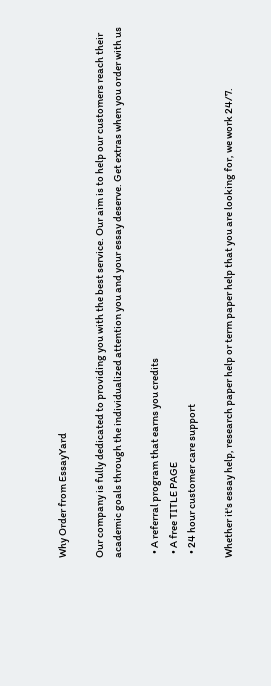Why Order from EssayYard

Our company is fully dedicated to providing you with the best service. Our aim is to help our customers reach their academic goals through the individualized attention you and your essay deserve. Get extras when you order with us

  • A referral program that earns you credits
  • A free TITLE PAGE
  • 24 hour customer care support

Whether it's essay help, research paper help or term paper help that you are looking for, we work 24/7.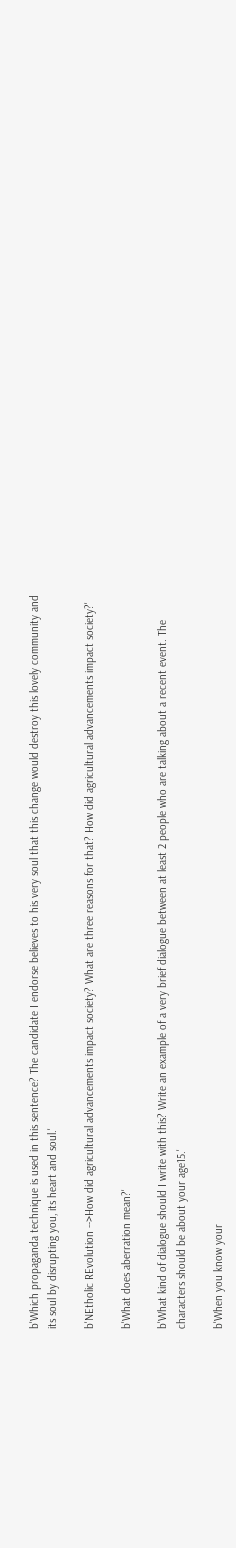b'Which propaganda technique is used in this sentence? The candidate I endorse believes to his very soul that this change would destroy this lovely community and its soul by disrupting you, its heart and soul.'

b'NEtholic REvolution -->How did agricultural advancements impact society? What are three reasons for that? How did agricultural advancements impact society?'

b'What does aberration mean?'

b'What kind of dialogue should I write with this? Write an example of a very brief dialogue between at least 2 people who are talking about a recent event. The characters should be about your age15.'

b'When you know your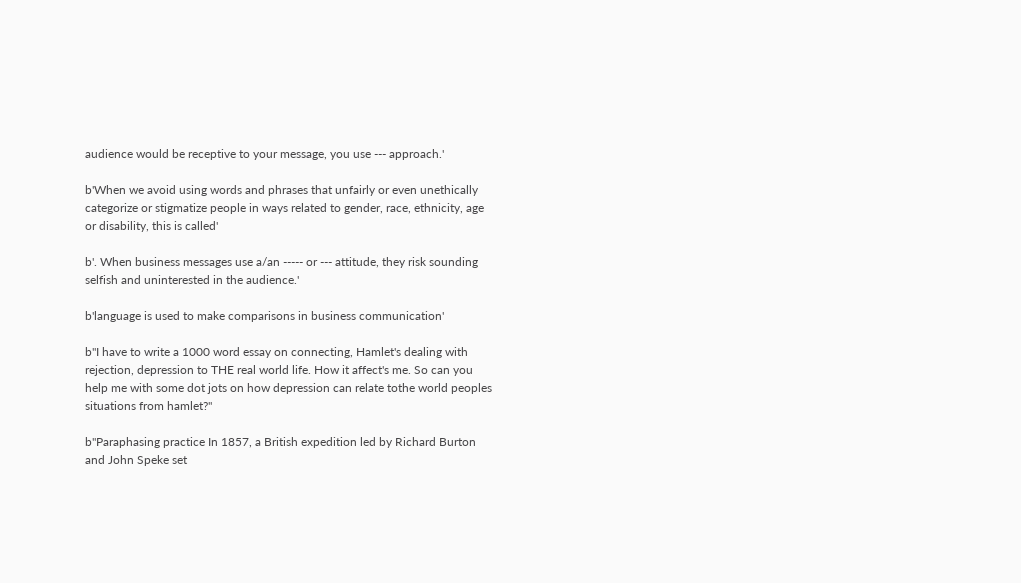audience would be receptive to your message, you use --- approach.'

b'When we avoid using words and phrases that unfairly or even unethically categorize or stigmatize people in ways related to gender, race, ethnicity, age or disability, this is called'

b'. When business messages use a/an ----- or --- attitude, they risk sounding selfish and uninterested in the audience.'

b'language is used to make comparisons in business communication'

b"I have to write a 1000 word essay on connecting, Hamlet's dealing with rejection, depression to THE real world life. How it affect's me. So can you help me with some dot jots on how depression can relate tothe world peoples situations from hamlet?"

b"Paraphasing practice In 1857, a British expedition led by Richard Burton and John Speke set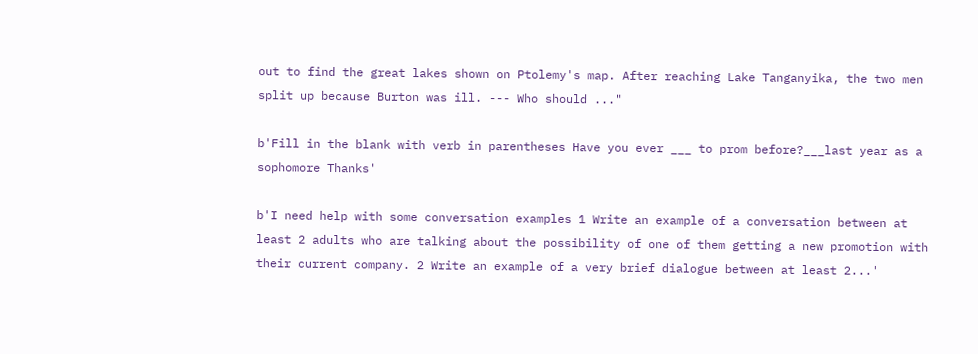out to find the great lakes shown on Ptolemy's map. After reaching Lake Tanganyika, the two men split up because Burton was ill. --- Who should ..."

b'Fill in the blank with verb in parentheses Have you ever ___ to prom before?___last year as a sophomore Thanks'

b'I need help with some conversation examples 1 Write an example of a conversation between at least 2 adults who are talking about the possibility of one of them getting a new promotion with their current company. 2 Write an example of a very brief dialogue between at least 2...'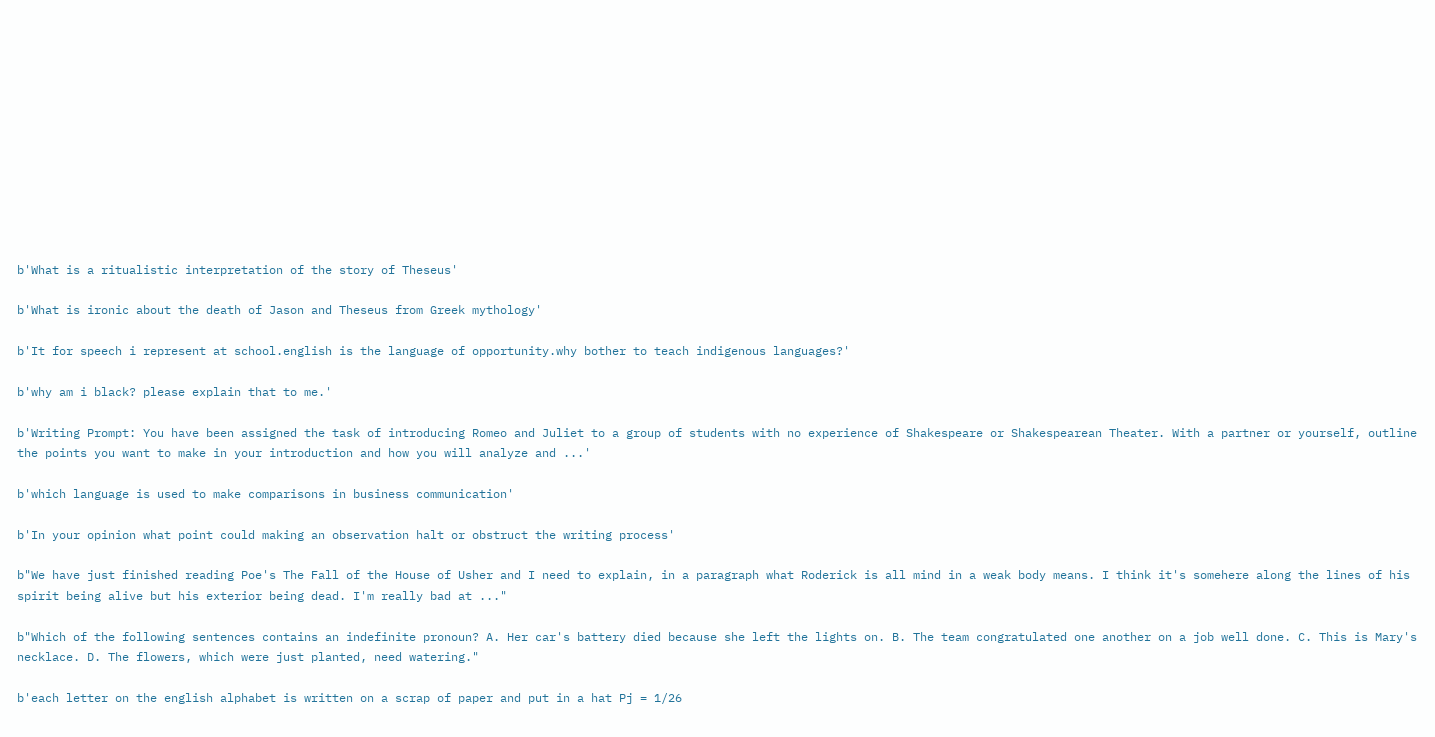b'What is a ritualistic interpretation of the story of Theseus'

b'What is ironic about the death of Jason and Theseus from Greek mythology'

b'It for speech i represent at school.english is the language of opportunity.why bother to teach indigenous languages?'

b'why am i black? please explain that to me.'

b'Writing Prompt: You have been assigned the task of introducing Romeo and Juliet to a group of students with no experience of Shakespeare or Shakespearean Theater. With a partner or yourself, outline the points you want to make in your introduction and how you will analyze and ...'

b'which language is used to make comparisons in business communication'

b'In your opinion what point could making an observation halt or obstruct the writing process'

b"We have just finished reading Poe's The Fall of the House of Usher and I need to explain, in a paragraph what Roderick is all mind in a weak body means. I think it's somehere along the lines of his spirit being alive but his exterior being dead. I'm really bad at ..."

b"Which of the following sentences contains an indefinite pronoun? A. Her car's battery died because she left the lights on. B. The team congratulated one another on a job well done. C. This is Mary's necklace. D. The flowers, which were just planted, need watering."

b'each letter on the english alphabet is written on a scrap of paper and put in a hat Pj = 1/26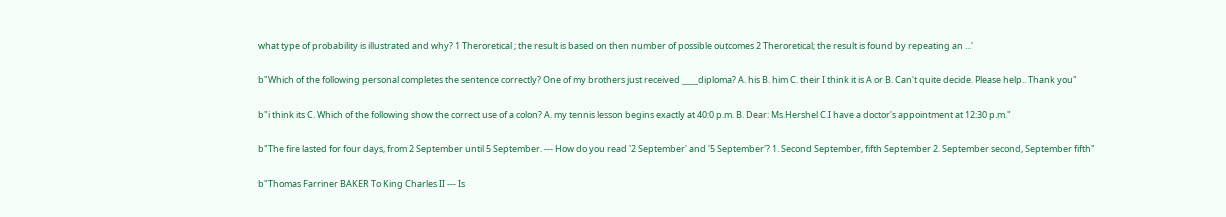what type of probability is illustrated and why? 1 Theroretical ; the result is based on then number of possible outcomes 2 Theroretical; the result is found by repeating an ...'

b"Which of the following personal completes the sentence correctly? One of my brothers just received ____diploma? A. his B. him C. their I think it is A or B. Can't quite decide. Please help.. Thank you"

b"i think its C. Which of the following show the correct use of a colon? A. my tennis lesson begins exactly at 40:0 p.m. B. Dear: Ms.Hershel C.I have a doctor's appointment at 12:30 p.m."

b"The fire lasted for four days, from 2 September until 5 September. --- How do you read '2 September' and '5 September'? 1. Second September, fifth September 2. September second, September fifth"

b"Thomas Farriner BAKER To King Charles II --- Is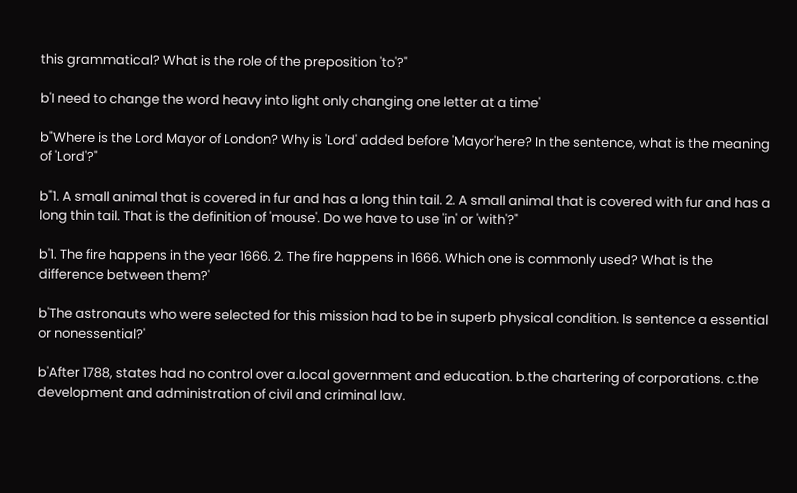this grammatical? What is the role of the preposition 'to'?"

b'I need to change the word heavy into light only changing one letter at a time'

b"Where is the Lord Mayor of London? Why is 'Lord' added before 'Mayor'here? In the sentence, what is the meaning of 'Lord'?"

b"1. A small animal that is covered in fur and has a long thin tail. 2. A small animal that is covered with fur and has a long thin tail. That is the definition of 'mouse'. Do we have to use 'in' or 'with'?"

b'1. The fire happens in the year 1666. 2. The fire happens in 1666. Which one is commonly used? What is the difference between them?'

b'The astronauts who were selected for this mission had to be in superb physical condition. Is sentence a essential or nonessential?'

b'After 1788, states had no control over a.local government and education. b.the chartering of corporations. c.the development and administration of civil and criminal law.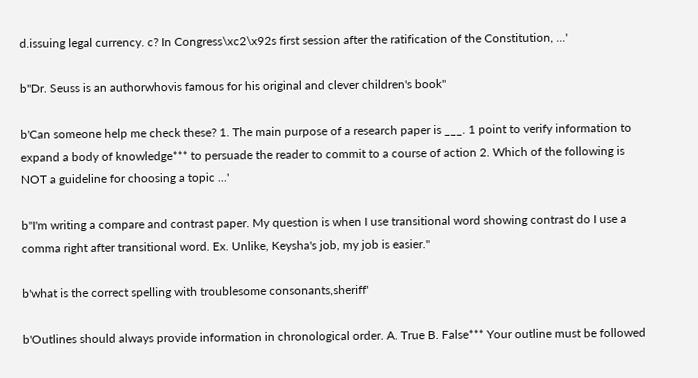d.issuing legal currency. c? In Congress\xc2\x92s first session after the ratification of the Constitution, ...'

b"Dr. Seuss is an authorwhovis famous for his original and clever children's book"

b'Can someone help me check these? 1. The main purpose of a research paper is ___. 1 point to verify information to expand a body of knowledge*** to persuade the reader to commit to a course of action 2. Which of the following is NOT a guideline for choosing a topic ...'

b"I'm writing a compare and contrast paper. My question is when I use transitional word showing contrast do I use a comma right after transitional word. Ex. Unlike, Keysha's job, my job is easier."

b'what is the correct spelling with troublesome consonants,sheriff'

b'Outlines should always provide information in chronological order. A. True B. False*** Your outline must be followed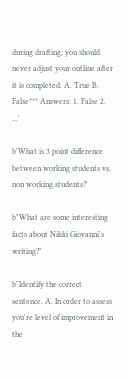during drafting; you should never adjust your outline after it is completed. A. True B. False*** Answers: 1. False 2. ...'

b'What is 3 point difference between working students vs. non working students?'

b"What are some interesting facts about Nikki Giovanni's writing?"

b"Identify the correct sentence. A. In order to assess you're level of improvement in the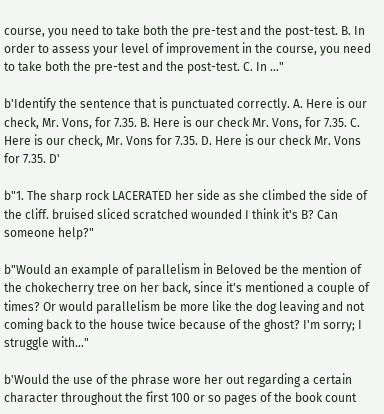course, you need to take both the pre-test and the post-test. B. In order to assess your level of improvement in the course, you need to take both the pre-test and the post-test. C. In ..."

b'Identify the sentence that is punctuated correctly. A. Here is our check, Mr. Vons, for 7.35. B. Here is our check Mr. Vons, for 7.35. C. Here is our check, Mr. Vons for 7.35. D. Here is our check Mr. Vons for 7.35. D'

b"1. The sharp rock LACERATED her side as she climbed the side of the cliff. bruised sliced scratched wounded I think it's B? Can someone help?"

b"Would an example of parallelism in Beloved be the mention of the chokecherry tree on her back, since it's mentioned a couple of times? Or would parallelism be more like the dog leaving and not coming back to the house twice because of the ghost? I'm sorry; I struggle with..."

b'Would the use of the phrase wore her out regarding a certain character throughout the first 100 or so pages of the book count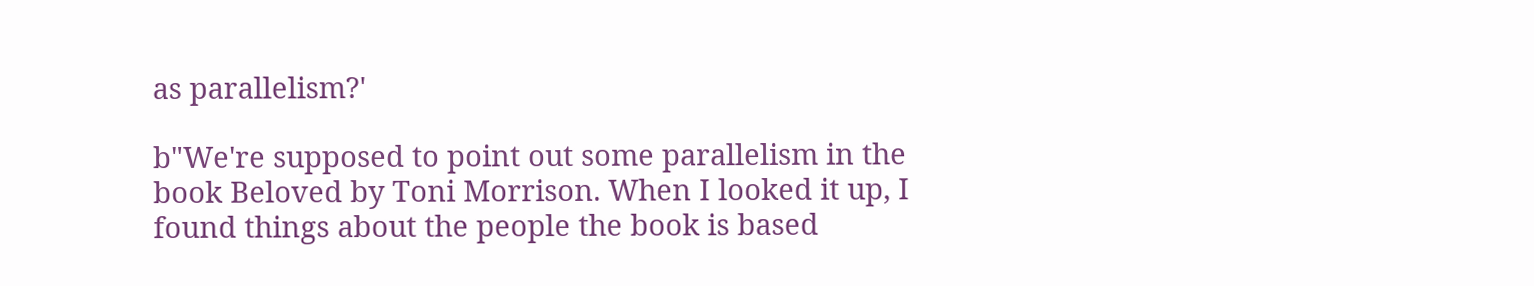as parallelism?'

b"We're supposed to point out some parallelism in the book Beloved by Toni Morrison. When I looked it up, I found things about the people the book is based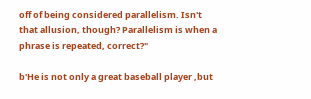off of being considered parallelism. Isn't that allusion, though? Parallelism is when a phrase is repeated, correct?"

b'He is not only a great baseball player ,but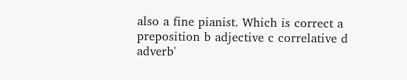also a fine pianist. Which is correct a preposition b adjective c correlative d adverb'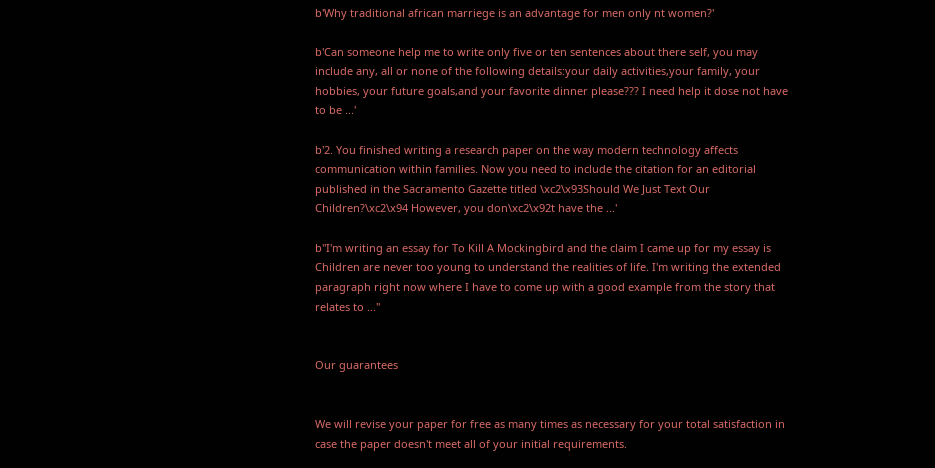b'Why traditional african marriege is an advantage for men only nt women?'

b'Can someone help me to write only five or ten sentences about there self, you may include any, all or none of the following details:your daily activities,your family, your hobbies, your future goals,and your favorite dinner please??? I need help it dose not have to be ...'

b'2. You finished writing a research paper on the way modern technology affects communication within families. Now you need to include the citation for an editorial published in the Sacramento Gazette titled \xc2\x93Should We Just Text Our Children?\xc2\x94 However, you don\xc2\x92t have the ...'

b"I'm writing an essay for To Kill A Mockingbird and the claim I came up for my essay is Children are never too young to understand the realities of life. I'm writing the extended paragraph right now where I have to come up with a good example from the story that relates to ..."


Our guarantees


We will revise your paper for free as many times as necessary for your total satisfaction in case the paper doesn't meet all of your initial requirements.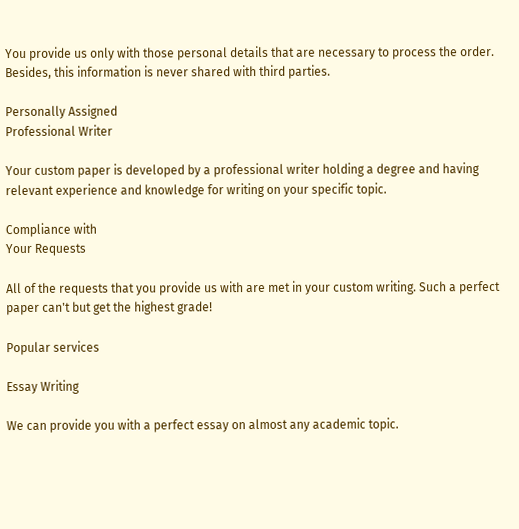You provide us only with those personal details that are necessary to process the order. Besides, this information is never shared with third parties.

Personally Assigned
Professional Writer

Your custom paper is developed by a professional writer holding a degree and having relevant experience and knowledge for writing on your specific topic.

Compliance with
Your Requests

All of the requests that you provide us with are met in your custom writing. Such a perfect paper can't but get the highest grade!

Popular services

Essay Writing

We can provide you with a perfect essay on almost any academic topic.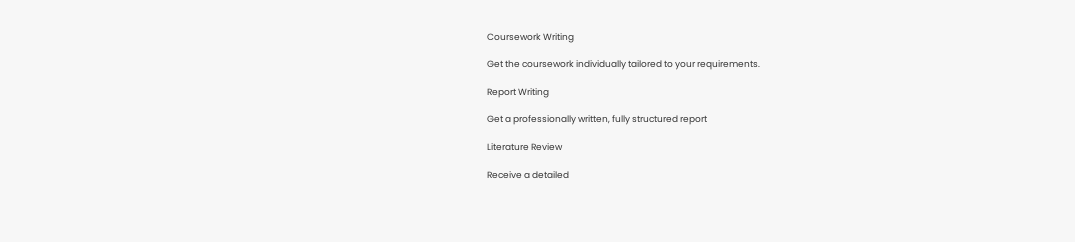Coursework Writing

Get the coursework individually tailored to your requirements.

Report Writing

Get a professionally written, fully structured report

Literature Review

Receive a detailed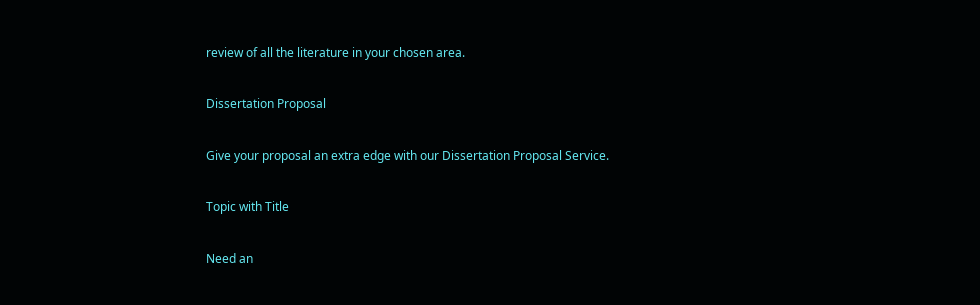review of all the literature in your chosen area.

Dissertation Proposal

Give your proposal an extra edge with our Dissertation Proposal Service.

Topic with Title

Need an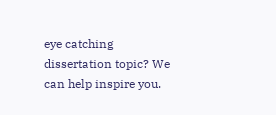eye catching dissertation topic? We can help inspire you.